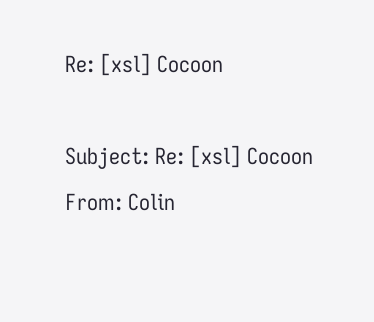Re: [xsl] Cocoon

Subject: Re: [xsl] Cocoon
From: Colin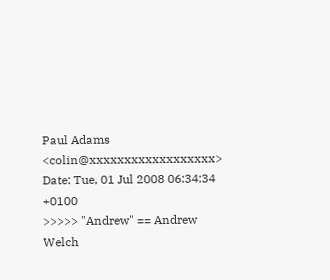Paul Adams <colin@xxxxxxxxxxxxxxxxxx>
Date: Tue, 01 Jul 2008 06:34:34 +0100
>>>>> "Andrew" == Andrew Welch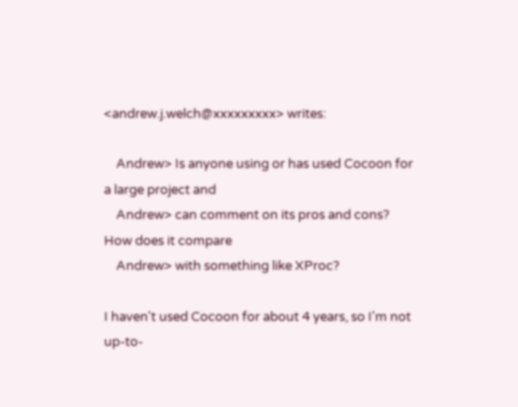<andrew.j.welch@xxxxxxxxx> writes:

    Andrew> Is anyone using or has used Cocoon for a large project and
    Andrew> can comment on its pros and cons?  How does it compare
    Andrew> with something like XProc?

I haven't used Cocoon for about 4 years, so I'm not up-to-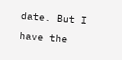date. But I
have the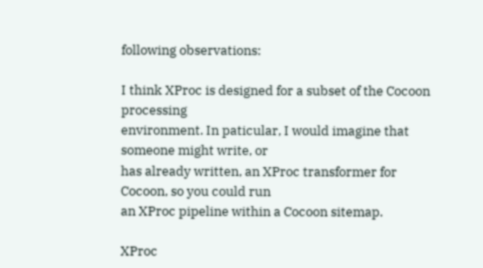following observations:

I think XProc is designed for a subset of the Cocoon processing
environment. In paticular, I would imagine that someone might write, or
has already written, an XProc transformer for Cocoon, so you could run
an XProc pipeline within a Cocoon sitemap.

XProc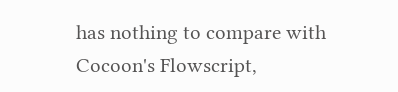has nothing to compare with Cocoon's Flowscript,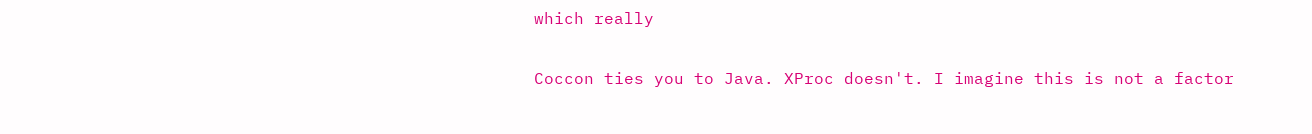which really

Coccon ties you to Java. XProc doesn't. I imagine this is not a factor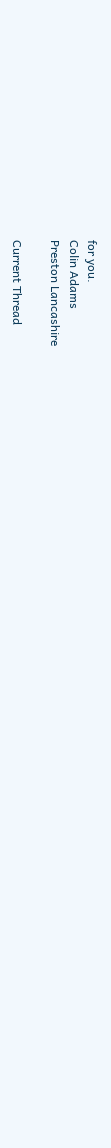for you.
Colin Adams
Preston Lancashire

Current Thread